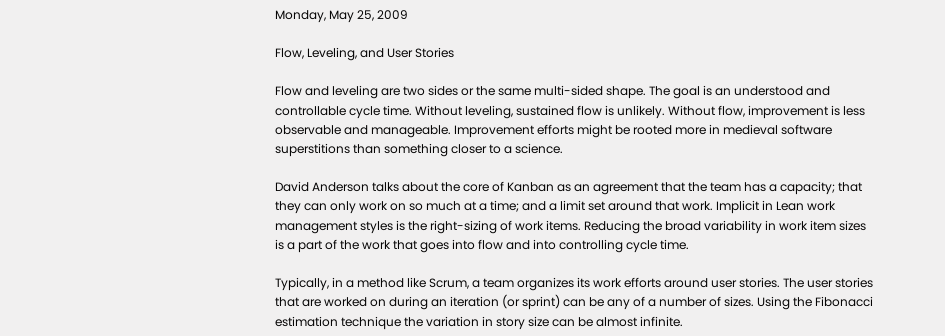Monday, May 25, 2009

Flow, Leveling, and User Stories

Flow and leveling are two sides or the same multi-sided shape. The goal is an understood and controllable cycle time. Without leveling, sustained flow is unlikely. Without flow, improvement is less observable and manageable. Improvement efforts might be rooted more in medieval software superstitions than something closer to a science.

David Anderson talks about the core of Kanban as an agreement that the team has a capacity; that they can only work on so much at a time; and a limit set around that work. Implicit in Lean work management styles is the right-sizing of work items. Reducing the broad variability in work item sizes is a part of the work that goes into flow and into controlling cycle time.

Typically, in a method like Scrum, a team organizes its work efforts around user stories. The user stories that are worked on during an iteration (or sprint) can be any of a number of sizes. Using the Fibonacci estimation technique the variation in story size can be almost infinite.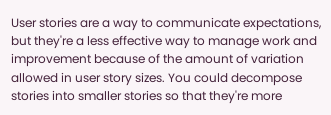User stories are a way to communicate expectations, but they're a less effective way to manage work and improvement because of the amount of variation allowed in user story sizes. You could decompose stories into smaller stories so that they're more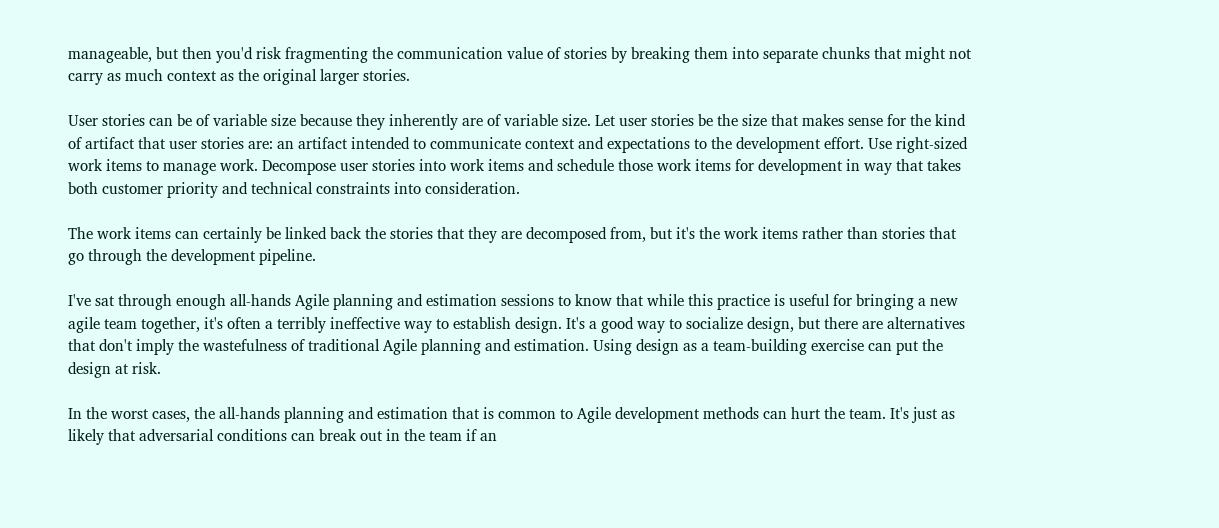manageable, but then you'd risk fragmenting the communication value of stories by breaking them into separate chunks that might not carry as much context as the original larger stories.

User stories can be of variable size because they inherently are of variable size. Let user stories be the size that makes sense for the kind of artifact that user stories are: an artifact intended to communicate context and expectations to the development effort. Use right-sized work items to manage work. Decompose user stories into work items and schedule those work items for development in way that takes both customer priority and technical constraints into consideration.

The work items can certainly be linked back the stories that they are decomposed from, but it's the work items rather than stories that go through the development pipeline.

I've sat through enough all-hands Agile planning and estimation sessions to know that while this practice is useful for bringing a new agile team together, it's often a terribly ineffective way to establish design. It's a good way to socialize design, but there are alternatives that don't imply the wastefulness of traditional Agile planning and estimation. Using design as a team-building exercise can put the design at risk.

In the worst cases, the all-hands planning and estimation that is common to Agile development methods can hurt the team. It's just as likely that adversarial conditions can break out in the team if an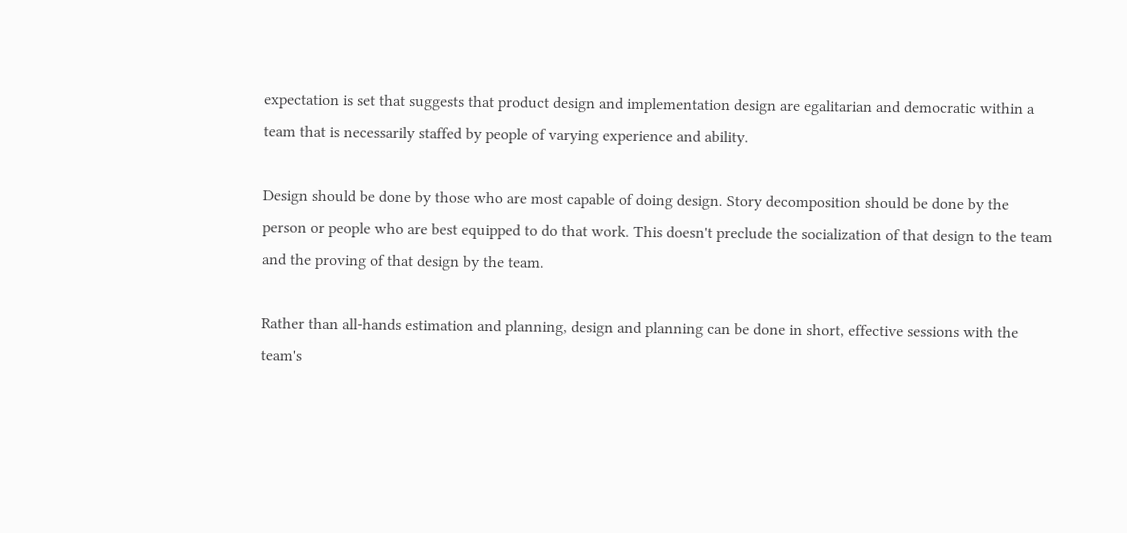expectation is set that suggests that product design and implementation design are egalitarian and democratic within a team that is necessarily staffed by people of varying experience and ability.

Design should be done by those who are most capable of doing design. Story decomposition should be done by the person or people who are best equipped to do that work. This doesn't preclude the socialization of that design to the team and the proving of that design by the team.

Rather than all-hands estimation and planning, design and planning can be done in short, effective sessions with the team's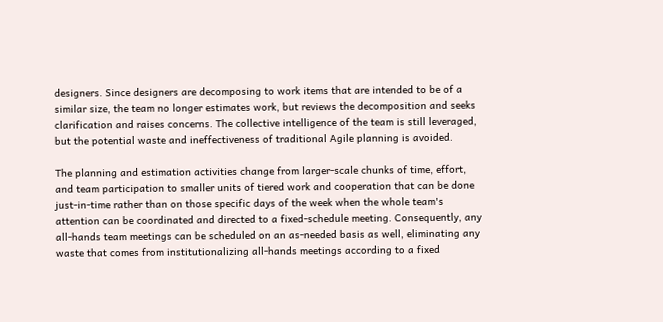designers. Since designers are decomposing to work items that are intended to be of a similar size, the team no longer estimates work, but reviews the decomposition and seeks clarification and raises concerns. The collective intelligence of the team is still leveraged, but the potential waste and ineffectiveness of traditional Agile planning is avoided.

The planning and estimation activities change from larger-scale chunks of time, effort, and team participation to smaller units of tiered work and cooperation that can be done just-in-time rather than on those specific days of the week when the whole team's attention can be coordinated and directed to a fixed-schedule meeting. Consequently, any all-hands team meetings can be scheduled on an as-needed basis as well, eliminating any waste that comes from institutionalizing all-hands meetings according to a fixed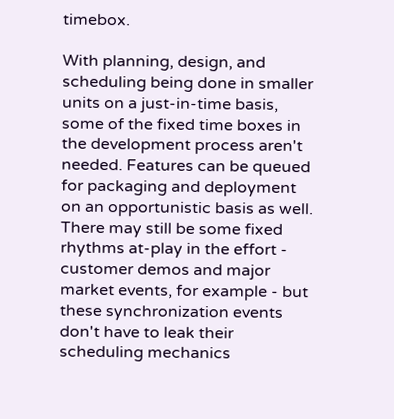timebox.

With planning, design, and scheduling being done in smaller units on a just-in-time basis, some of the fixed time boxes in the development process aren't needed. Features can be queued for packaging and deployment on an opportunistic basis as well. There may still be some fixed rhythms at-play in the effort - customer demos and major market events, for example - but these synchronization events don't have to leak their scheduling mechanics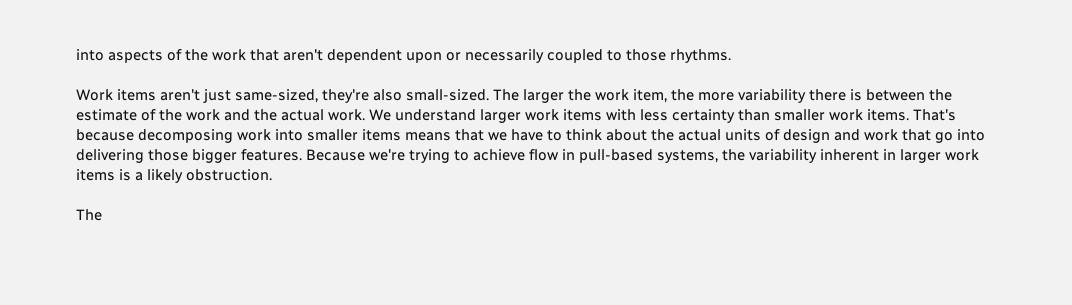into aspects of the work that aren't dependent upon or necessarily coupled to those rhythms.

Work items aren't just same-sized, they're also small-sized. The larger the work item, the more variability there is between the estimate of the work and the actual work. We understand larger work items with less certainty than smaller work items. That's because decomposing work into smaller items means that we have to think about the actual units of design and work that go into delivering those bigger features. Because we're trying to achieve flow in pull-based systems, the variability inherent in larger work items is a likely obstruction.

The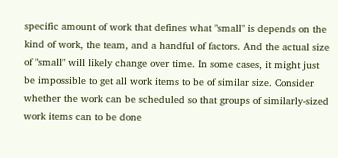specific amount of work that defines what "small" is depends on the kind of work, the team, and a handful of factors. And the actual size of "small" will likely change over time. In some cases, it might just be impossible to get all work items to be of similar size. Consider whether the work can be scheduled so that groups of similarly-sized work items can to be done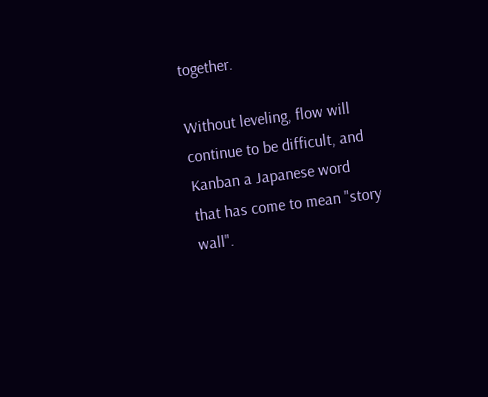together.

Without leveling, flow will continue to be difficult, and Kanban a Japanese word that has come to mean "story wall".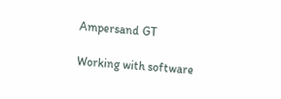Ampersand GT

Working with software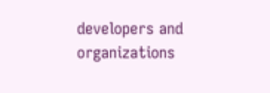developers and organizations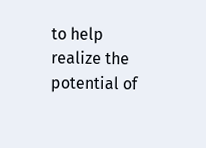to help realize the potential of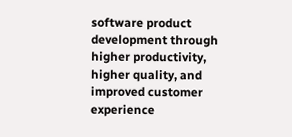software product development through higher productivity, higher quality, and improved customer experience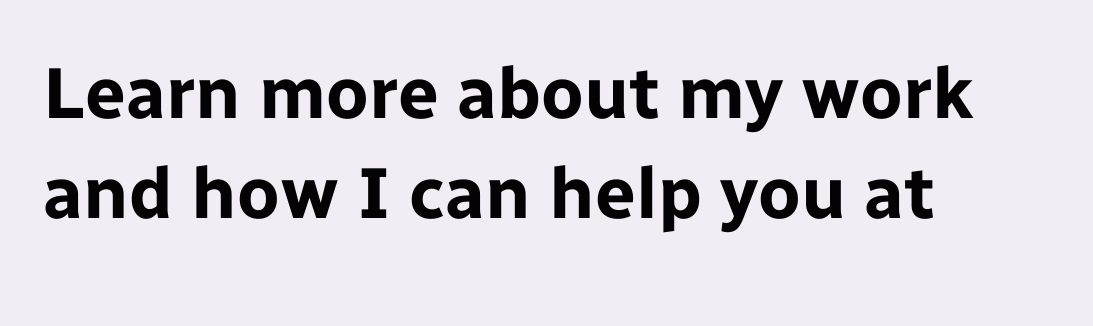Learn more about my work and how I can help you at